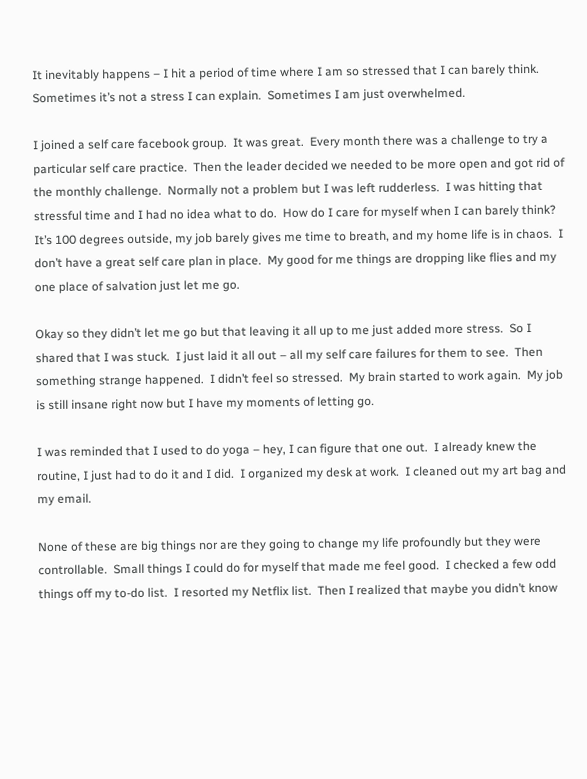It inevitably happens – I hit a period of time where I am so stressed that I can barely think.  Sometimes it’s not a stress I can explain.  Sometimes I am just overwhelmed.

I joined a self care facebook group.  It was great.  Every month there was a challenge to try a particular self care practice.  Then the leader decided we needed to be more open and got rid of the monthly challenge.  Normally not a problem but I was left rudderless.  I was hitting that stressful time and I had no idea what to do.  How do I care for myself when I can barely think?  It’s 100 degrees outside, my job barely gives me time to breath, and my home life is in chaos.  I don’t have a great self care plan in place.  My good for me things are dropping like flies and my one place of salvation just let me go.

Okay so they didn’t let me go but that leaving it all up to me just added more stress.  So I shared that I was stuck.  I just laid it all out – all my self care failures for them to see.  Then something strange happened.  I didn’t feel so stressed.  My brain started to work again.  My job is still insane right now but I have my moments of letting go.

I was reminded that I used to do yoga – hey, I can figure that one out.  I already knew the routine, I just had to do it and I did.  I organized my desk at work.  I cleaned out my art bag and my email.

None of these are big things nor are they going to change my life profoundly but they were controllable.  Small things I could do for myself that made me feel good.  I checked a few odd things off my to-do list.  I resorted my Netflix list.  Then I realized that maybe you didn’t know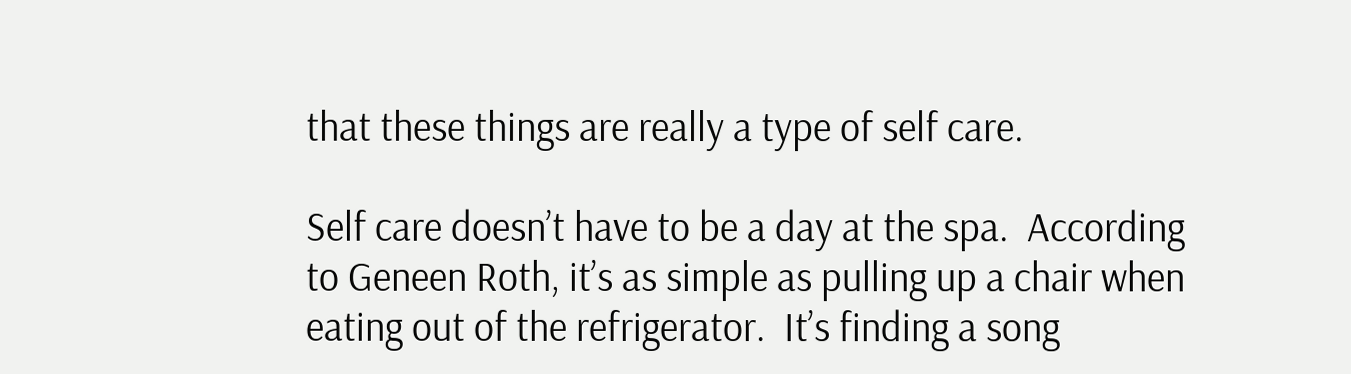that these things are really a type of self care.

Self care doesn’t have to be a day at the spa.  According to Geneen Roth, it’s as simple as pulling up a chair when eating out of the refrigerator.  It’s finding a song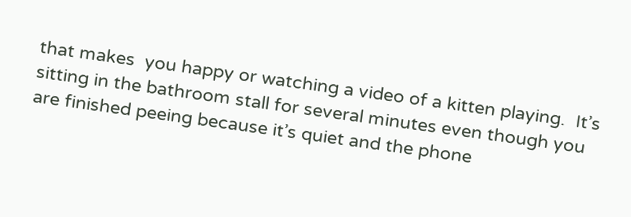that makes  you happy or watching a video of a kitten playing.  It’s sitting in the bathroom stall for several minutes even though you are finished peeing because it’s quiet and the phone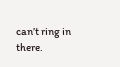can’t ring in there.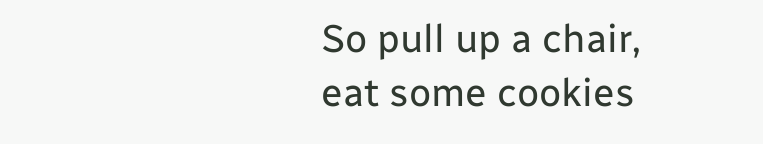So pull up a chair, eat some cookies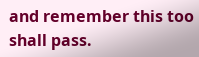and remember this too shall pass.